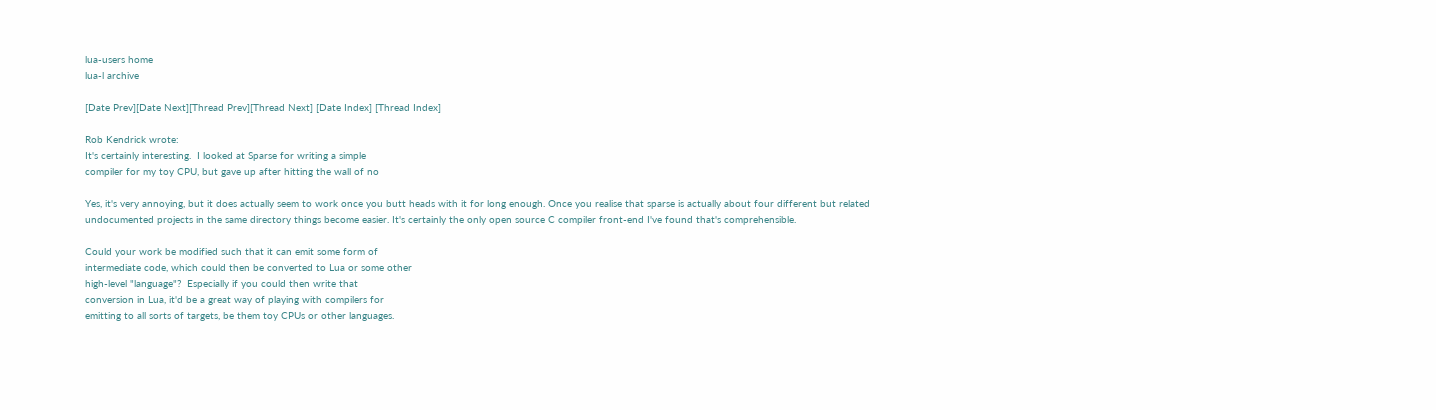lua-users home
lua-l archive

[Date Prev][Date Next][Thread Prev][Thread Next] [Date Index] [Thread Index]

Rob Kendrick wrote:
It's certainly interesting.  I looked at Sparse for writing a simple
compiler for my toy CPU, but gave up after hitting the wall of no

Yes, it's very annoying, but it does actually seem to work once you butt heads with it for long enough. Once you realise that sparse is actually about four different but related undocumented projects in the same directory things become easier. It's certainly the only open source C compiler front-end I've found that's comprehensible.

Could your work be modified such that it can emit some form of
intermediate code, which could then be converted to Lua or some other
high-level "language"?  Especially if you could then write that
conversion in Lua, it'd be a great way of playing with compilers for
emitting to all sorts of targets, be them toy CPUs or other languages.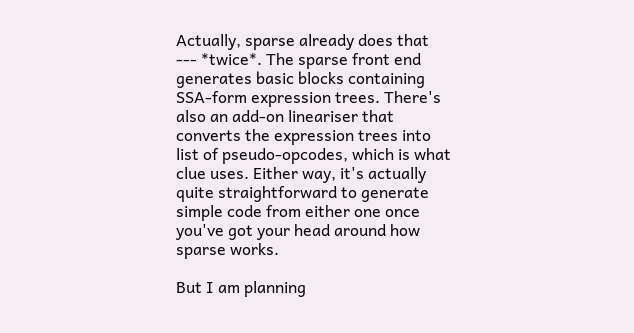Actually, sparse already does that --- *twice*. The sparse front end generates basic blocks containing SSA-form expression trees. There's also an add-on lineariser that converts the expression trees into list of pseudo-opcodes, which is what clue uses. Either way, it's actually quite straightforward to generate simple code from either one once you've got your head around how sparse works.

But I am planning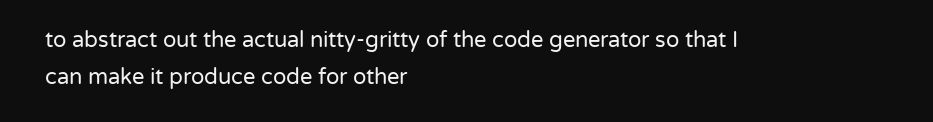to abstract out the actual nitty-gritty of the code generator so that I can make it produce code for other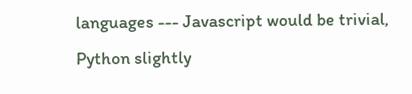languages --- Javascript would be trivial, Python slightly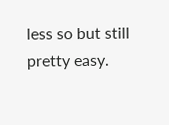less so but still pretty easy.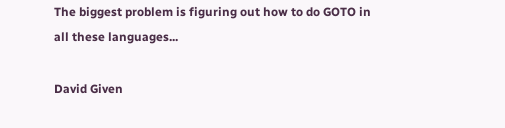The biggest problem is figuring out how to do GOTO in all these languages...

David Given